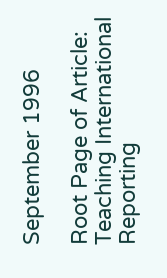September 1996

Root Page of Article: Teaching International Reporting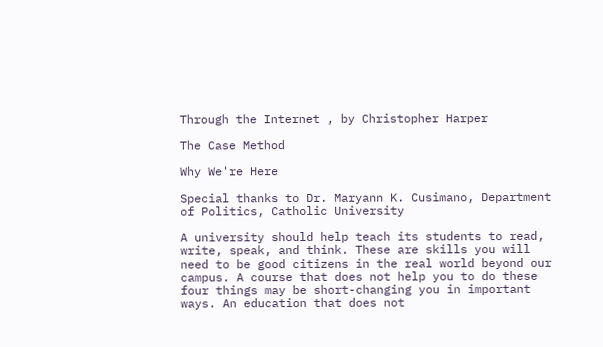Through the Internet , by Christopher Harper

The Case Method

Why We're Here

Special thanks to Dr. Maryann K. Cusimano, Department of Politics, Catholic University

A university should help teach its students to read, write, speak, and think. These are skills you will need to be good citizens in the real world beyond our campus. A course that does not help you to do these four things may be short-changing you in important ways. An education that does not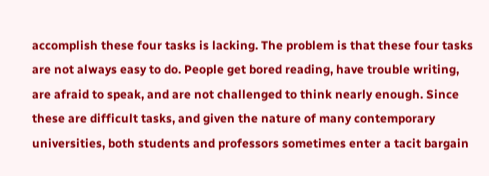accomplish these four tasks is lacking. The problem is that these four tasks are not always easy to do. People get bored reading, have trouble writing, are afraid to speak, and are not challenged to think nearly enough. Since these are difficult tasks, and given the nature of many contemporary universities, both students and professors sometimes enter a tacit bargain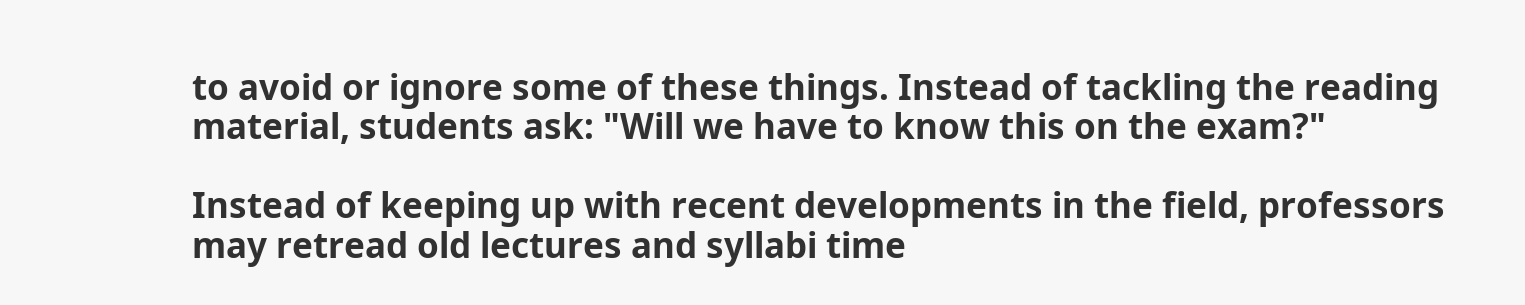to avoid or ignore some of these things. Instead of tackling the reading material, students ask: "Will we have to know this on the exam?"

Instead of keeping up with recent developments in the field, professors may retread old lectures and syllabi time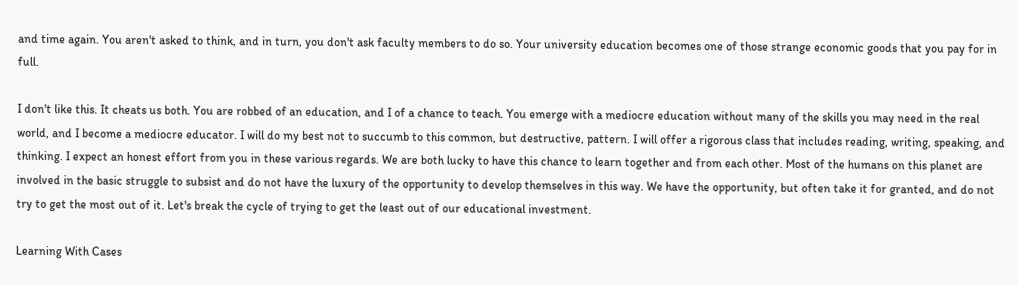and time again. You aren't asked to think, and in turn, you don't ask faculty members to do so. Your university education becomes one of those strange economic goods that you pay for in full.

I don't like this. It cheats us both. You are robbed of an education, and I of a chance to teach. You emerge with a mediocre education without many of the skills you may need in the real world, and I become a mediocre educator. I will do my best not to succumb to this common, but destructive, pattern. I will offer a rigorous class that includes reading, writing, speaking, and thinking. I expect an honest effort from you in these various regards. We are both lucky to have this chance to learn together and from each other. Most of the humans on this planet are involved in the basic struggle to subsist and do not have the luxury of the opportunity to develop themselves in this way. We have the opportunity, but often take it for granted, and do not try to get the most out of it. Let's break the cycle of trying to get the least out of our educational investment.

Learning With Cases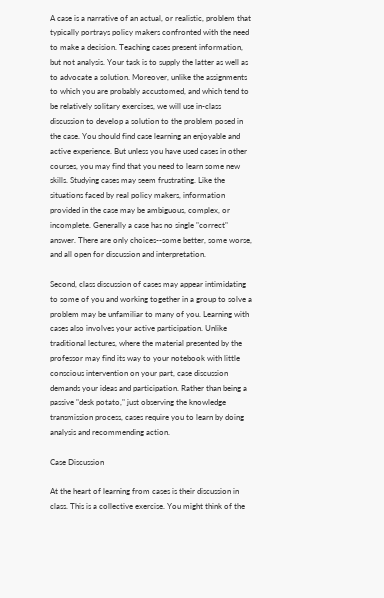A case is a narrative of an actual, or realistic, problem that typically portrays policy makers confronted with the need to make a decision. Teaching cases present information, but not analysis. Your task is to supply the latter as well as to advocate a solution. Moreover, unlike the assignments to which you are probably accustomed, and which tend to be relatively solitary exercises, we will use in-class discussion to develop a solution to the problem posed in the case. You should find case learning an enjoyable and active experience. But unless you have used cases in other courses, you may find that you need to learn some new skills. Studying cases may seem frustrating. Like the situations faced by real policy makers, information provided in the case may be ambiguous, complex, or incomplete. Generally a case has no single "correct" answer. There are only choices--some better, some worse, and all open for discussion and interpretation.

Second, class discussion of cases may appear intimidating to some of you and working together in a group to solve a problem may be unfamiliar to many of you. Learning with cases also involves your active participation. Unlike traditional lectures, where the material presented by the professor may find its way to your notebook with little conscious intervention on your part, case discussion demands your ideas and participation. Rather than being a passive "desk potato," just observing the knowledge transmission process, cases require you to learn by doing analysis and recommending action.

Case Discussion

At the heart of learning from cases is their discussion in class. This is a collective exercise. You might think of the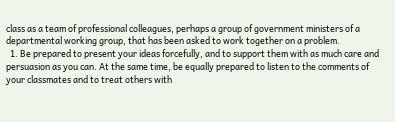class as a team of professional colleagues, perhaps a group of government ministers of a departmental working group, that has been asked to work together on a problem.
  1. Be prepared to present your ideas forcefully, and to support them with as much care and persuasion as you can. At the same time, be equally prepared to listen to the comments of your classmates and to treat others with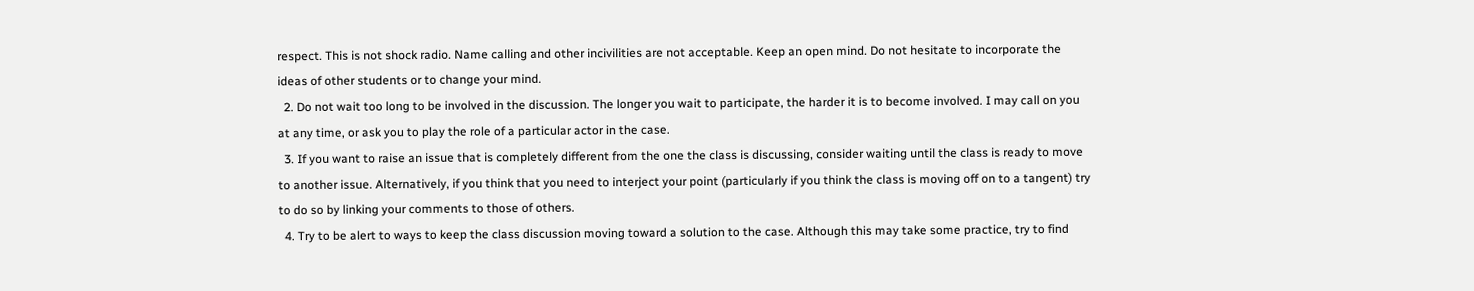respect. This is not shock radio. Name calling and other incivilities are not acceptable. Keep an open mind. Do not hesitate to incorporate the ideas of other students or to change your mind.
  2. Do not wait too long to be involved in the discussion. The longer you wait to participate, the harder it is to become involved. I may call on you at any time, or ask you to play the role of a particular actor in the case.
  3. If you want to raise an issue that is completely different from the one the class is discussing, consider waiting until the class is ready to move to another issue. Alternatively, if you think that you need to interject your point (particularly if you think the class is moving off on to a tangent) try to do so by linking your comments to those of others.
  4. Try to be alert to ways to keep the class discussion moving toward a solution to the case. Although this may take some practice, try to find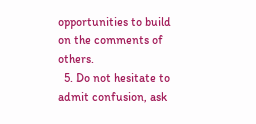opportunities to build on the comments of others.
  5. Do not hesitate to admit confusion, ask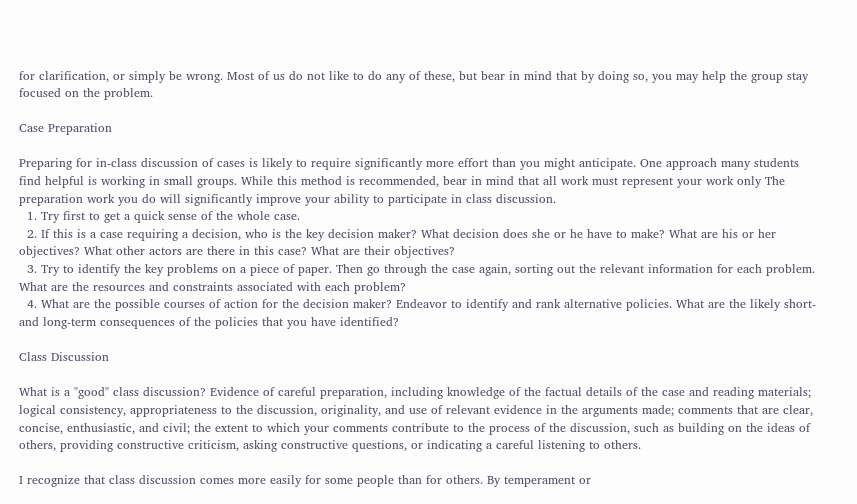for clarification, or simply be wrong. Most of us do not like to do any of these, but bear in mind that by doing so, you may help the group stay focused on the problem.

Case Preparation

Preparing for in-class discussion of cases is likely to require significantly more effort than you might anticipate. One approach many students find helpful is working in small groups. While this method is recommended, bear in mind that all work must represent your work only The preparation work you do will significantly improve your ability to participate in class discussion.
  1. Try first to get a quick sense of the whole case.
  2. If this is a case requiring a decision, who is the key decision maker? What decision does she or he have to make? What are his or her objectives? What other actors are there in this case? What are their objectives?
  3. Try to identify the key problems on a piece of paper. Then go through the case again, sorting out the relevant information for each problem. What are the resources and constraints associated with each problem?
  4. What are the possible courses of action for the decision maker? Endeavor to identify and rank alternative policies. What are the likely short- and long-term consequences of the policies that you have identified?

Class Discussion

What is a "good" class discussion? Evidence of careful preparation, including knowledge of the factual details of the case and reading materials; logical consistency, appropriateness to the discussion, originality, and use of relevant evidence in the arguments made; comments that are clear, concise, enthusiastic, and civil; the extent to which your comments contribute to the process of the discussion, such as building on the ideas of others, providing constructive criticism, asking constructive questions, or indicating a careful listening to others.

I recognize that class discussion comes more easily for some people than for others. By temperament or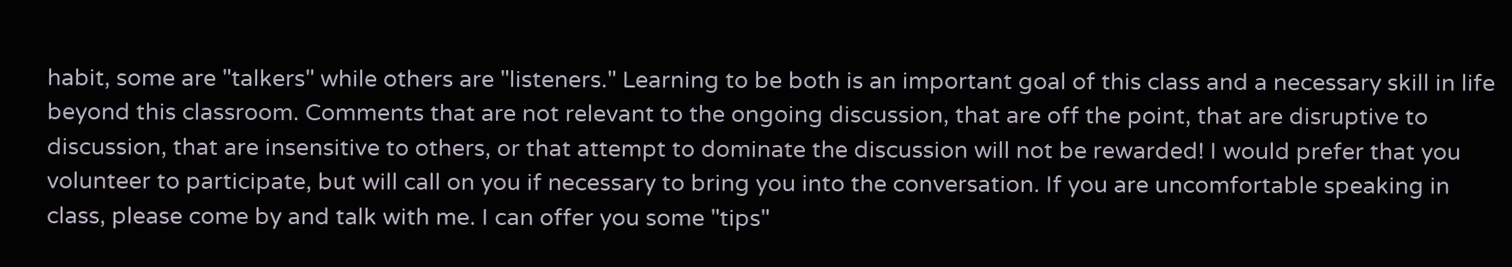habit, some are "talkers" while others are "listeners." Learning to be both is an important goal of this class and a necessary skill in life beyond this classroom. Comments that are not relevant to the ongoing discussion, that are off the point, that are disruptive to discussion, that are insensitive to others, or that attempt to dominate the discussion will not be rewarded! I would prefer that you volunteer to participate, but will call on you if necessary to bring you into the conversation. If you are uncomfortable speaking in class, please come by and talk with me. I can offer you some "tips"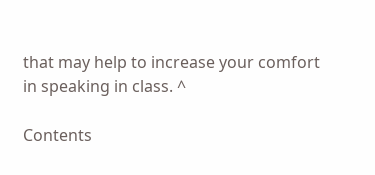that may help to increase your comfort in speaking in class. ^

Contents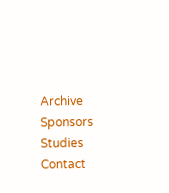Archive Sponsors Studies Contact